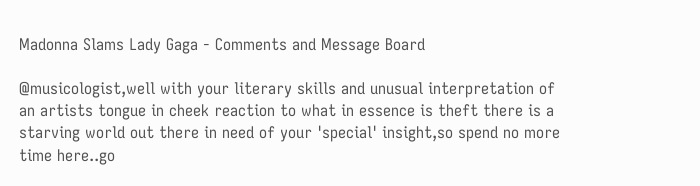Madonna Slams Lady Gaga - Comments and Message Board

@musicologist,well with your literary skills and unusual interpretation of an artists tongue in cheek reaction to what in essence is theft there is a starving world out there in need of your 'special' insight,so spend no more time here..go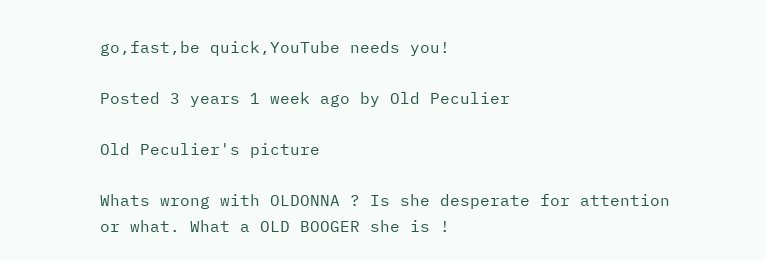go,fast,be quick,YouTube needs you!

Posted 3 years 1 week ago by Old Peculier

Old Peculier's picture

Whats wrong with OLDONNA ? Is she desperate for attention or what. What a OLD BOOGER she is !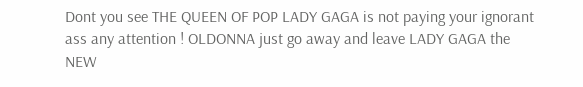Dont you see THE QUEEN OF POP LADY GAGA is not paying your ignorant ass any attention ! OLDONNA just go away and leave LADY GAGA the NEW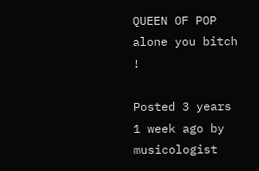QUEEN OF POP alone you bitch !

Posted 3 years 1 week ago by musicologist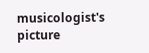musicologist's picture